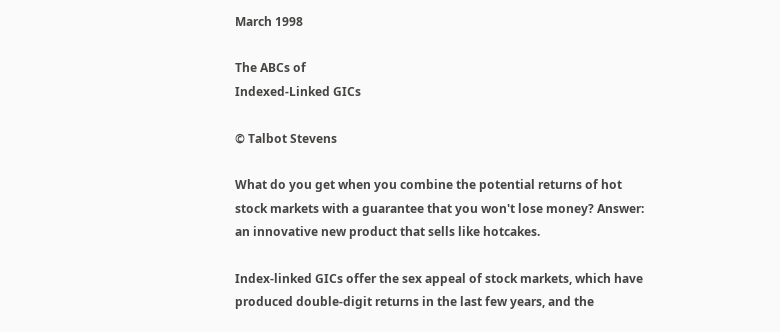March 1998

The ABCs of
Indexed-Linked GICs

© Talbot Stevens

What do you get when you combine the potential returns of hot stock markets with a guarantee that you won't lose money? Answer: an innovative new product that sells like hotcakes.

Index-linked GICs offer the sex appeal of stock markets, which have produced double-digit returns in the last few years, and the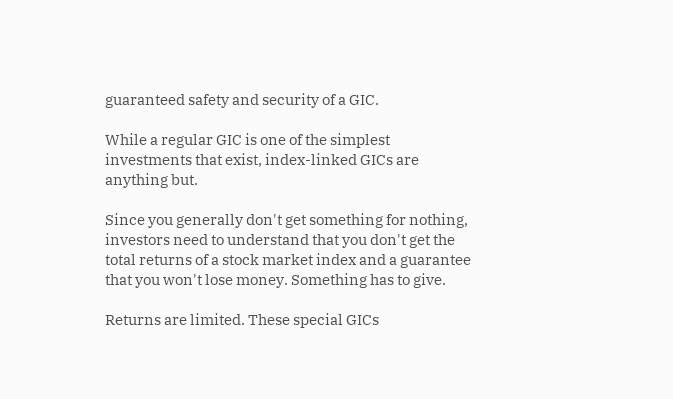guaranteed safety and security of a GIC.

While a regular GIC is one of the simplest investments that exist, index-linked GICs are anything but.

Since you generally don't get something for nothing, investors need to understand that you don't get the total returns of a stock market index and a guarantee that you won't lose money. Something has to give.

Returns are limited. These special GICs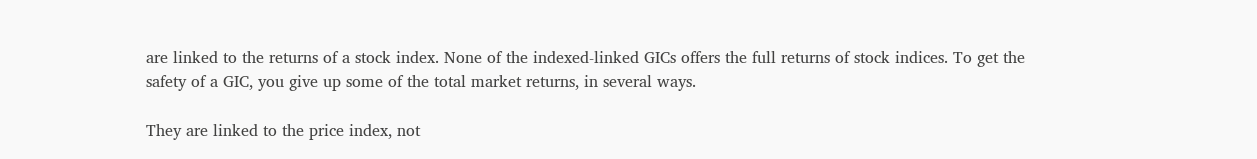are linked to the returns of a stock index. None of the indexed-linked GICs offers the full returns of stock indices. To get the safety of a GIC, you give up some of the total market returns, in several ways.

They are linked to the price index, not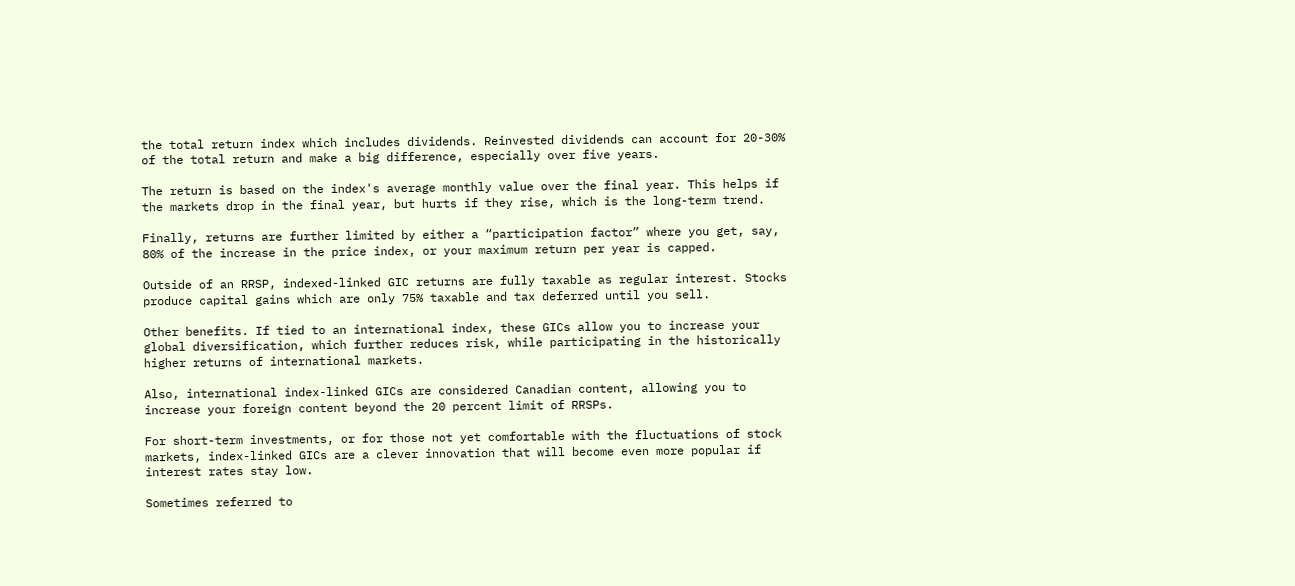the total return index which includes dividends. Reinvested dividends can account for 20-30% of the total return and make a big difference, especially over five years.

The return is based on the index's average monthly value over the final year. This helps if the markets drop in the final year, but hurts if they rise, which is the long-term trend.

Finally, returns are further limited by either a “participation factor” where you get, say, 80% of the increase in the price index, or your maximum return per year is capped.

Outside of an RRSP, indexed-linked GIC returns are fully taxable as regular interest. Stocks produce capital gains which are only 75% taxable and tax deferred until you sell.

Other benefits. If tied to an international index, these GICs allow you to increase your global diversification, which further reduces risk, while participating in the historically higher returns of international markets.

Also, international index-linked GICs are considered Canadian content, allowing you to increase your foreign content beyond the 20 percent limit of RRSPs.

For short-term investments, or for those not yet comfortable with the fluctuations of stock markets, index-linked GICs are a clever innovation that will become even more popular if interest rates stay low.

Sometimes referred to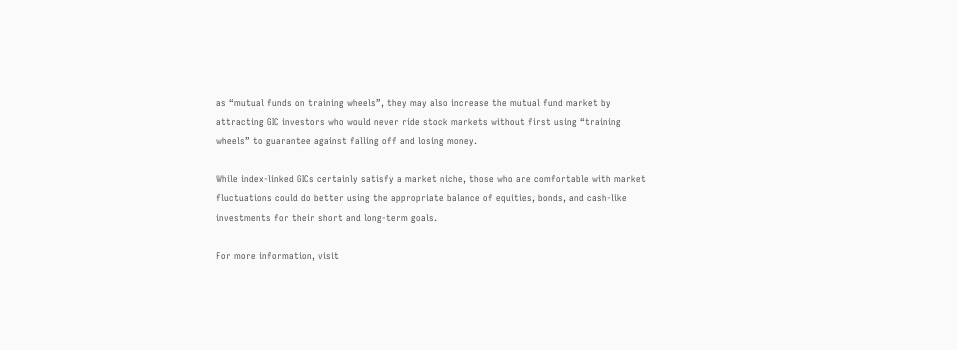as “mutual funds on training wheels”, they may also increase the mutual fund market by attracting GIC investors who would never ride stock markets without first using “training wheels” to guarantee against falling off and losing money.

While index-linked GICs certainly satisfy a market niche, those who are comfortable with market fluctuations could do better using the appropriate balance of equities, bonds, and cash-like investments for their short and long-term goals.

For more information, visit